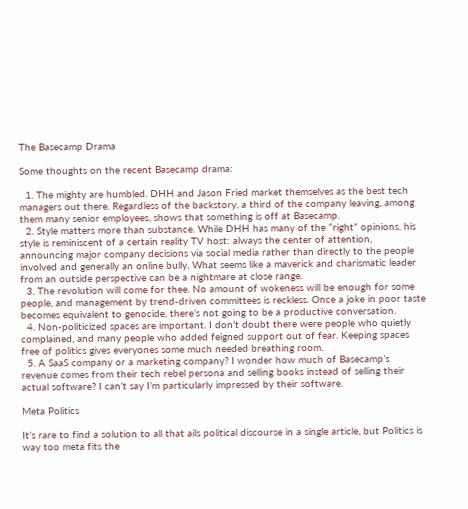The Basecamp Drama

Some thoughts on the recent Basecamp drama:

  1. The mighty are humbled. DHH and Jason Fried market themselves as the best tech managers out there. Regardless of the backstory, a third of the company leaving, among them many senior employees, shows that something is off at Basecamp.
  2. Style matters more than substance. While DHH has many of the “right” opinions, his style is reminiscent of a certain reality TV host: always the center of attention, announcing major company decisions via social media rather than directly to the people involved and generally an online bully. What seems like a maverick and charismatic leader from an outside perspective can be a nightmare at close range.
  3. The revolution will come for thee. No amount of wokeness will be enough for some people, and management by trend-driven committees is reckless. Once a joke in poor taste becomes equivalent to genocide, there’s not going to be a productive conversation.
  4. Non-politicized spaces are important. I don’t doubt there were people who quietly complained, and many people who added feigned support out of fear. Keeping spaces free of politics gives everyones some much needed breathing room.
  5. A SaaS company or a marketing company? I wonder how much of Basecamp’s revenue comes from their tech rebel persona and selling books instead of selling their actual software? I can’t say I’m particularly impressed by their software.

Meta Politics

It’s rare to find a solution to all that ails political discourse in a single article, but Politics is way too meta fits the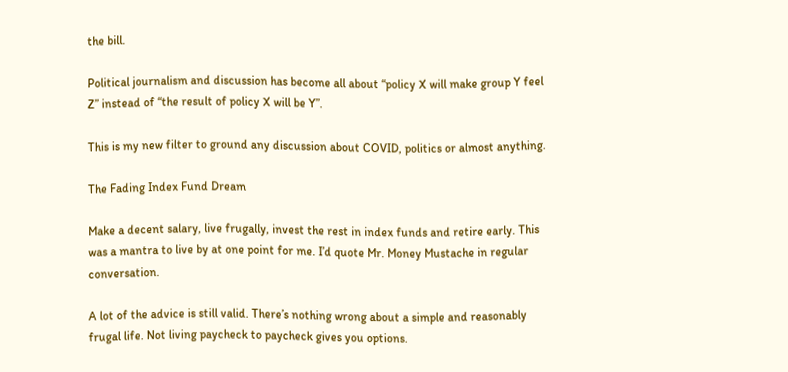the bill.

Political journalism and discussion has become all about “policy X will make group Y feel Z” instead of “the result of policy X will be Y”.

This is my new filter to ground any discussion about COVID, politics or almost anything.

The Fading Index Fund Dream

Make a decent salary, live frugally, invest the rest in index funds and retire early. This was a mantra to live by at one point for me. I’d quote Mr. Money Mustache in regular conversation.

A lot of the advice is still valid. There’s nothing wrong about a simple and reasonably frugal life. Not living paycheck to paycheck gives you options.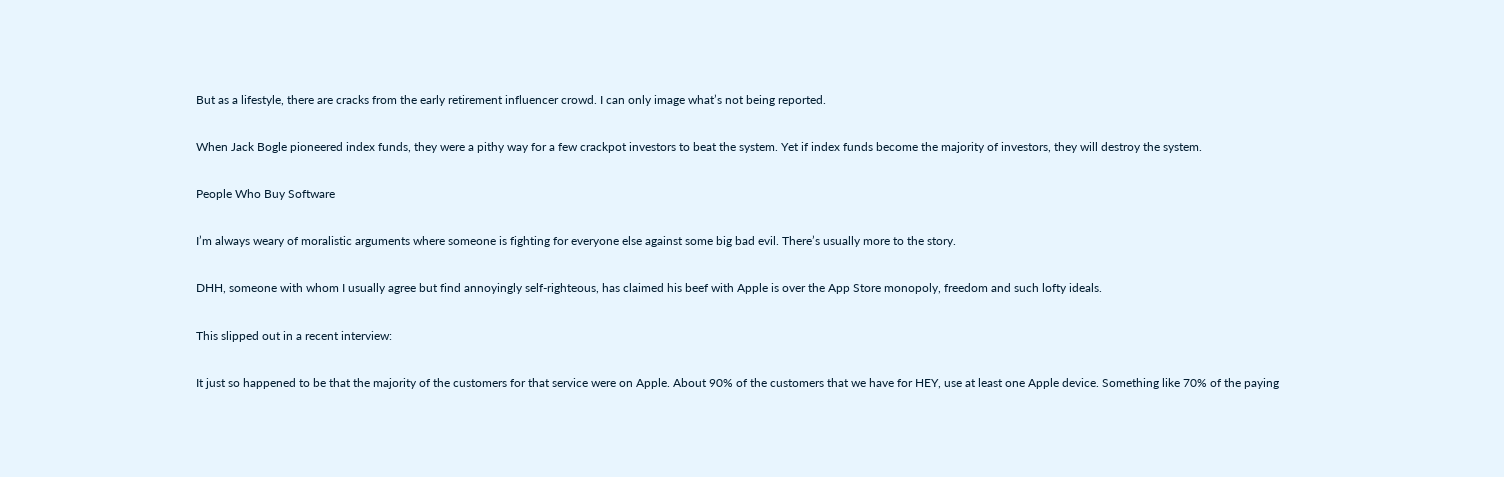But as a lifestyle, there are cracks from the early retirement influencer crowd. I can only image what’s not being reported.

When Jack Bogle pioneered index funds, they were a pithy way for a few crackpot investors to beat the system. Yet if index funds become the majority of investors, they will destroy the system.

People Who Buy Software

I’m always weary of moralistic arguments where someone is fighting for everyone else against some big bad evil. There’s usually more to the story.

DHH, someone with whom I usually agree but find annoyingly self-righteous, has claimed his beef with Apple is over the App Store monopoly, freedom and such lofty ideals.

This slipped out in a recent interview:

It just so happened to be that the majority of the customers for that service were on Apple. About 90% of the customers that we have for HEY, use at least one Apple device. Something like 70% of the paying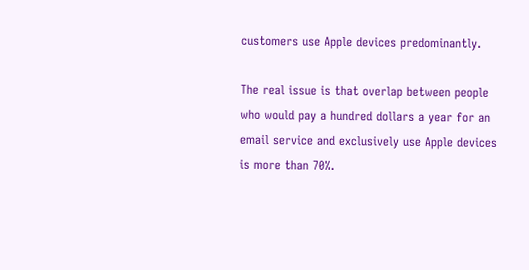customers use Apple devices predominantly.

The real issue is that overlap between people who would pay a hundred dollars a year for an email service and exclusively use Apple devices is more than 70%.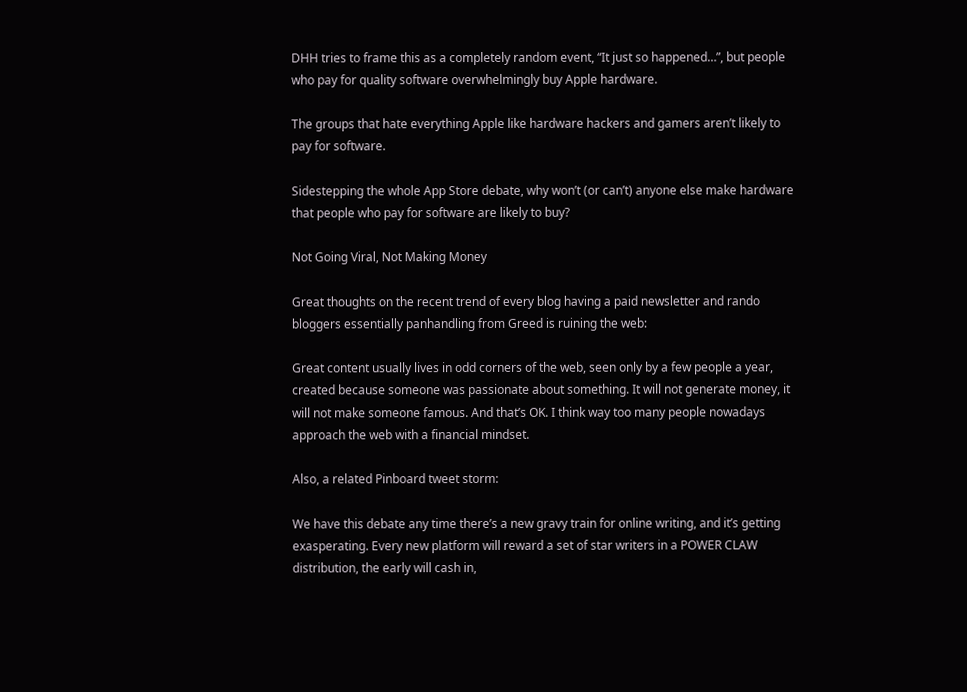DHH tries to frame this as a completely random event, “It just so happened…”, but people who pay for quality software overwhelmingly buy Apple hardware.

The groups that hate everything Apple like hardware hackers and gamers aren’t likely to pay for software.

Sidestepping the whole App Store debate, why won’t (or can’t) anyone else make hardware that people who pay for software are likely to buy?

Not Going Viral, Not Making Money

Great thoughts on the recent trend of every blog having a paid newsletter and rando bloggers essentially panhandling from Greed is ruining the web:

Great content usually lives in odd corners of the web, seen only by a few people a year, created because someone was passionate about something. It will not generate money, it will not make someone famous. And that’s OK. I think way too many people nowadays approach the web with a financial mindset.

Also, a related Pinboard tweet storm:

We have this debate any time there’s a new gravy train for online writing, and it’s getting exasperating. Every new platform will reward a set of star writers in a POWER CLAW distribution, the early will cash in,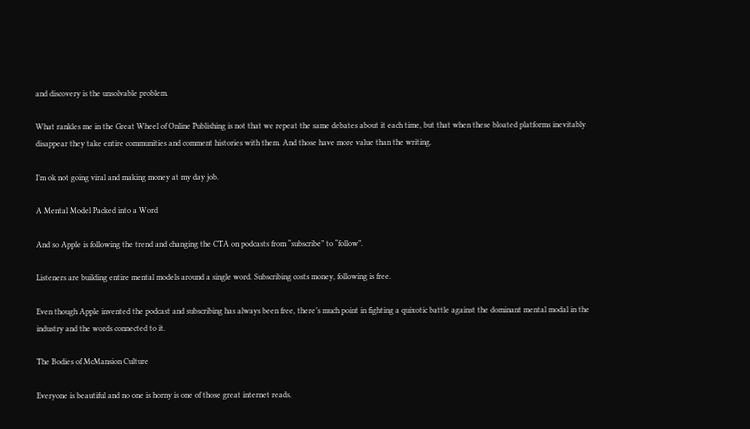and discovery is the unsolvable problem.

What rankles me in the Great Wheel of Online Publishing is not that we repeat the same debates about it each time, but that when these bloated platforms inevitably disappear they take entire communities and comment histories with them. And those have more value than the writing.

I’m ok not going viral and making money at my day job.

A Mental Model Packed into a Word

And so Apple is following the trend and changing the CTA on podcasts from “subscribe” to “follow”.

Listeners are building entire mental models around a single word. Subscribing costs money, following is free.

Even though Apple invented the podcast and subscribing has always been free, there’s much point in fighting a quixotic battle against the dominant mental modal in the industry and the words connected to it.

The Bodies of McMansion Culture

Everyone is beautiful and no one is horny is one of those great internet reads.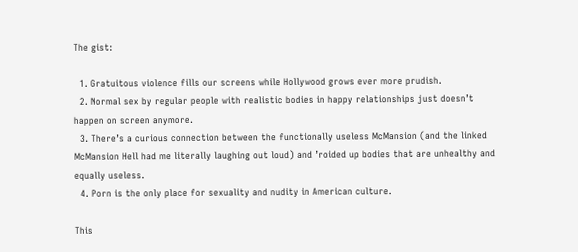The gist:

  1. Gratuitous violence fills our screens while Hollywood grows ever more prudish.
  2. Normal sex by regular people with realistic bodies in happy relationships just doesn’t happen on screen anymore.
  3. There’s a curious connection between the functionally useless McMansion (and the linked McMansion Hell had me literally laughing out loud) and ’roided up bodies that are unhealthy and equally useless.
  4. Porn is the only place for sexuality and nudity in American culture.

This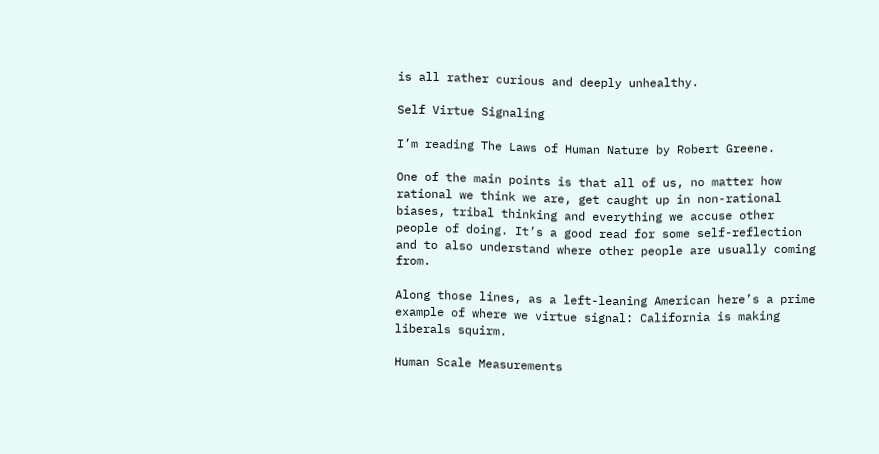is all rather curious and deeply unhealthy.

Self Virtue Signaling

I’m reading The Laws of Human Nature by Robert Greene.

One of the main points is that all of us, no matter how rational we think we are, get caught up in non-rational biases, tribal thinking and everything we accuse other people of doing. It’s a good read for some self-reflection and to also understand where other people are usually coming from.

Along those lines, as a left-leaning American here’s a prime example of where we virtue signal: California is making liberals squirm.

Human Scale Measurements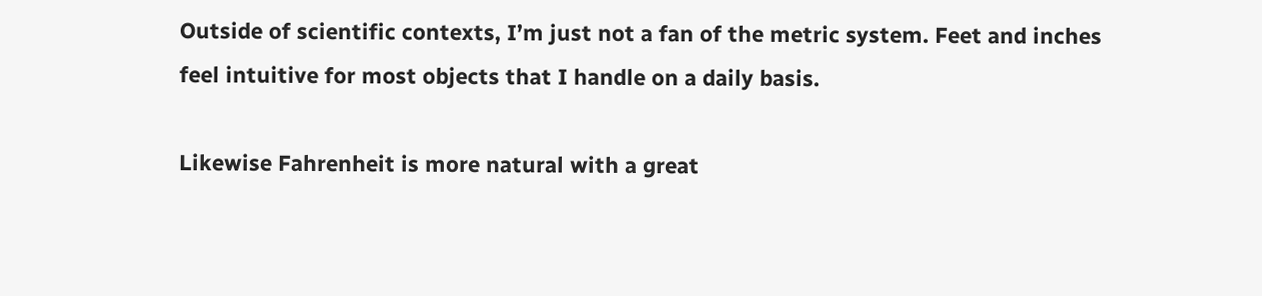Outside of scientific contexts, I’m just not a fan of the metric system. Feet and inches feel intuitive for most objects that I handle on a daily basis.

Likewise Fahrenheit is more natural with a great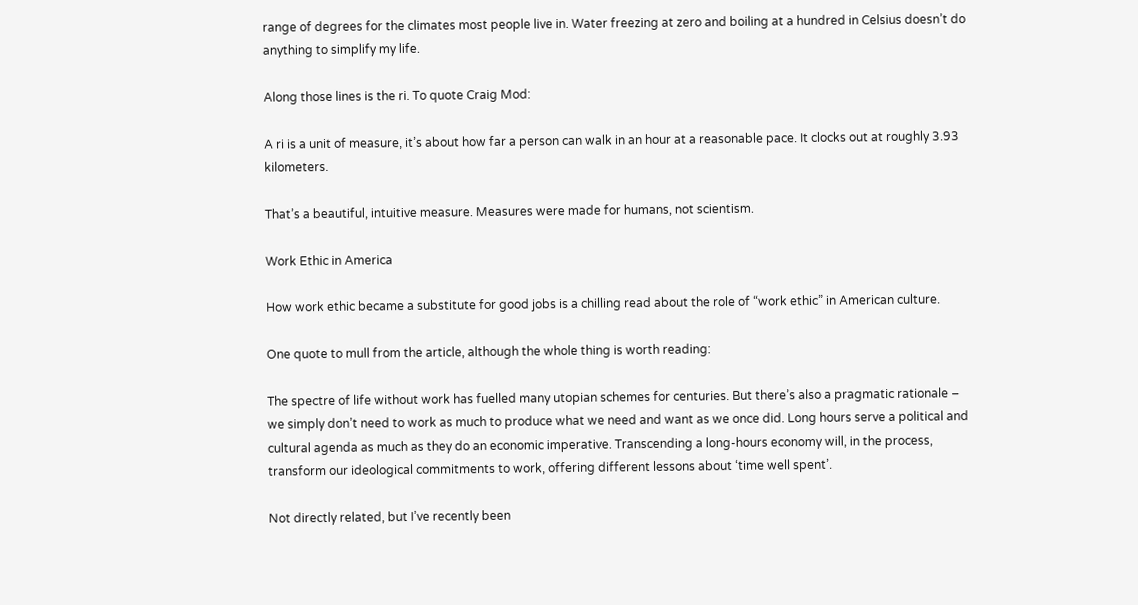range of degrees for the climates most people live in. Water freezing at zero and boiling at a hundred in Celsius doesn’t do anything to simplify my life.

Along those lines is the ri. To quote Craig Mod:

A ri is a unit of measure, it’s about how far a person can walk in an hour at a reasonable pace. It clocks out at roughly 3.93 kilometers.

That’s a beautiful, intuitive measure. Measures were made for humans, not scientism.

Work Ethic in America

How work ethic became a substitute for good jobs is a chilling read about the role of “work ethic” in American culture.

One quote to mull from the article, although the whole thing is worth reading:

The spectre of life without work has fuelled many utopian schemes for centuries. But there’s also a pragmatic rationale – we simply don’t need to work as much to produce what we need and want as we once did. Long hours serve a political and cultural agenda as much as they do an economic imperative. Transcending a long-hours economy will, in the process, transform our ideological commitments to work, offering different lessons about ‘time well spent’.

Not directly related, but I’ve recently been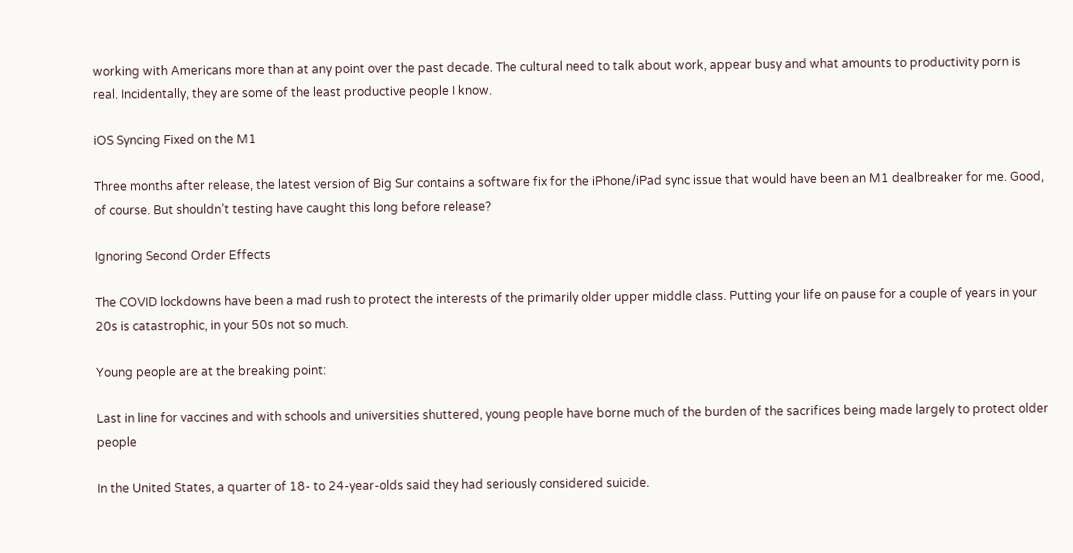working with Americans more than at any point over the past decade. The cultural need to talk about work, appear busy and what amounts to productivity porn is real. Incidentally, they are some of the least productive people I know.

iOS Syncing Fixed on the M1

Three months after release, the latest version of Big Sur contains a software fix for the iPhone/iPad sync issue that would have been an M1 dealbreaker for me. Good, of course. But shouldn’t testing have caught this long before release?

Ignoring Second Order Effects

The COVID lockdowns have been a mad rush to protect the interests of the primarily older upper middle class. Putting your life on pause for a couple of years in your 20s is catastrophic, in your 50s not so much.

Young people are at the breaking point:

Last in line for vaccines and with schools and universities shuttered, young people have borne much of the burden of the sacrifices being made largely to protect older people

In the United States, a quarter of 18- to 24-year-olds said they had seriously considered suicide.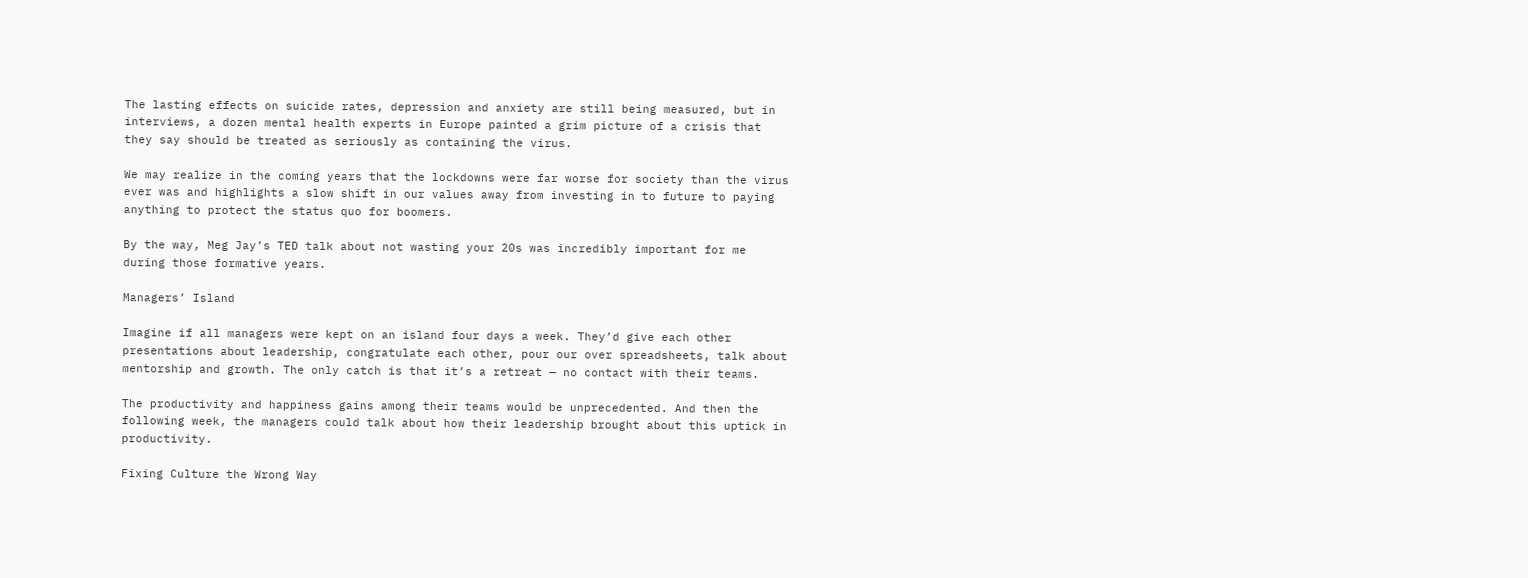The lasting effects on suicide rates, depression and anxiety are still being measured, but in interviews, a dozen mental health experts in Europe painted a grim picture of a crisis that they say should be treated as seriously as containing the virus.

We may realize in the coming years that the lockdowns were far worse for society than the virus ever was and highlights a slow shift in our values away from investing in to future to paying anything to protect the status quo for boomers.

By the way, Meg Jay’s TED talk about not wasting your 20s was incredibly important for me during those formative years.

Managers’ Island

Imagine if all managers were kept on an island four days a week. They’d give each other presentations about leadership, congratulate each other, pour our over spreadsheets, talk about mentorship and growth. The only catch is that it’s a retreat — no contact with their teams.

The productivity and happiness gains among their teams would be unprecedented. And then the following week, the managers could talk about how their leadership brought about this uptick in productivity.

Fixing Culture the Wrong Way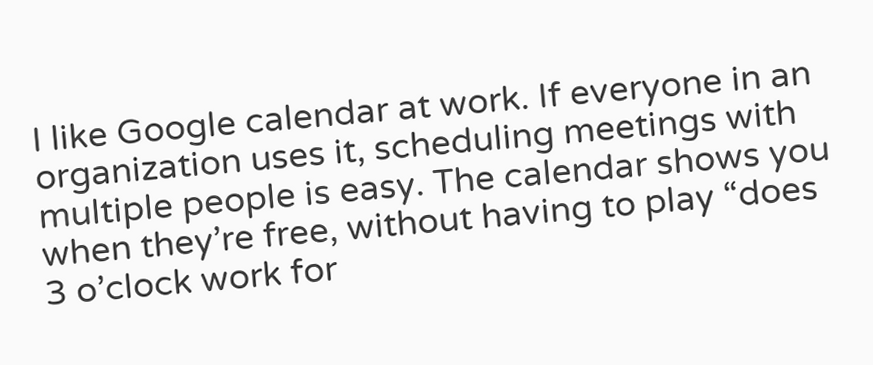I like Google calendar at work. If everyone in an organization uses it, scheduling meetings with multiple people is easy. The calendar shows you when they’re free, without having to play “does 3 o’clock work for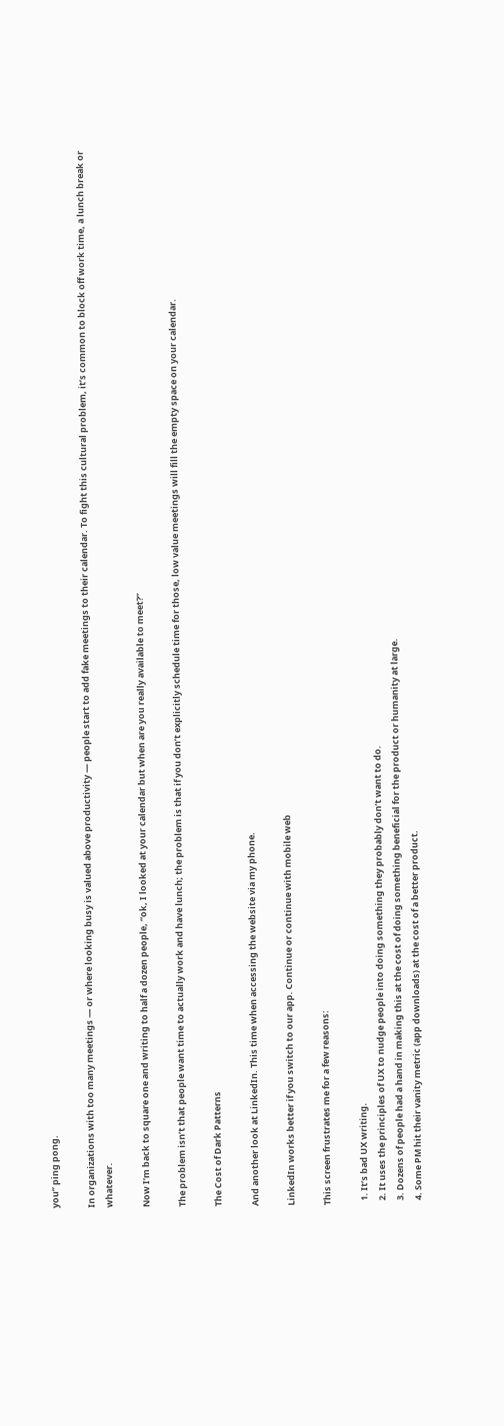you” ping pong.

In organizations with too many meetings — or where looking busy is valued above productivity — people start to add fake meetings to their calendar. To fight this cultural problem, it’s common to block off work time, a lunch break or whatever.

Now I’m back to square one and writing to half a dozen people, “ok, I looked at your calendar but when are you really available to meet?”

The problem isn’t that people want time to actually work and have lunch; the problem is that if you don’t explicitly schedule time for those, low value meetings will fill the empty space on your calendar.

The Cost of Dark Patterns

And another look at LinkedIn. This time when accessing the website via my phone.

LinkedIn works better if you switch to our app. Continue or continue with mobile web

This screen frustrates me for a few reasons:

  1. It’s bad UX writing.
  2. It uses the principles of UX to nudge people into doing something they probably don’t want to do.
  3. Dozens of people had a hand in making this at the cost of doing something beneficial for the product or humanity at large.
  4. Some PM hit their vanity metric (app downloads) at the cost of a better product.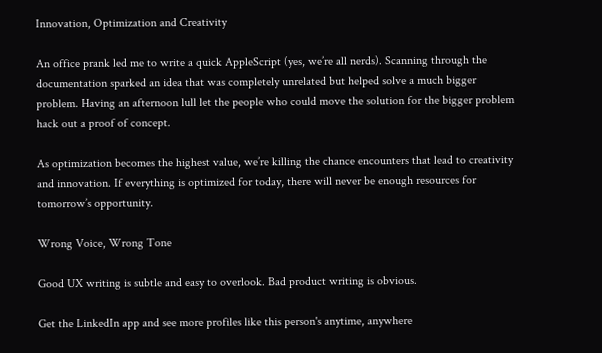Innovation, Optimization and Creativity

An office prank led me to write a quick AppleScript (yes, we’re all nerds). Scanning through the documentation sparked an idea that was completely unrelated but helped solve a much bigger problem. Having an afternoon lull let the people who could move the solution for the bigger problem hack out a proof of concept.

As optimization becomes the highest value, we’re killing the chance encounters that lead to creativity and innovation. If everything is optimized for today, there will never be enough resources for tomorrow’s opportunity.

Wrong Voice, Wrong Tone

Good UX writing is subtle and easy to overlook. Bad product writing is obvious.

Get the LinkedIn app and see more profiles like this person's anytime, anywhere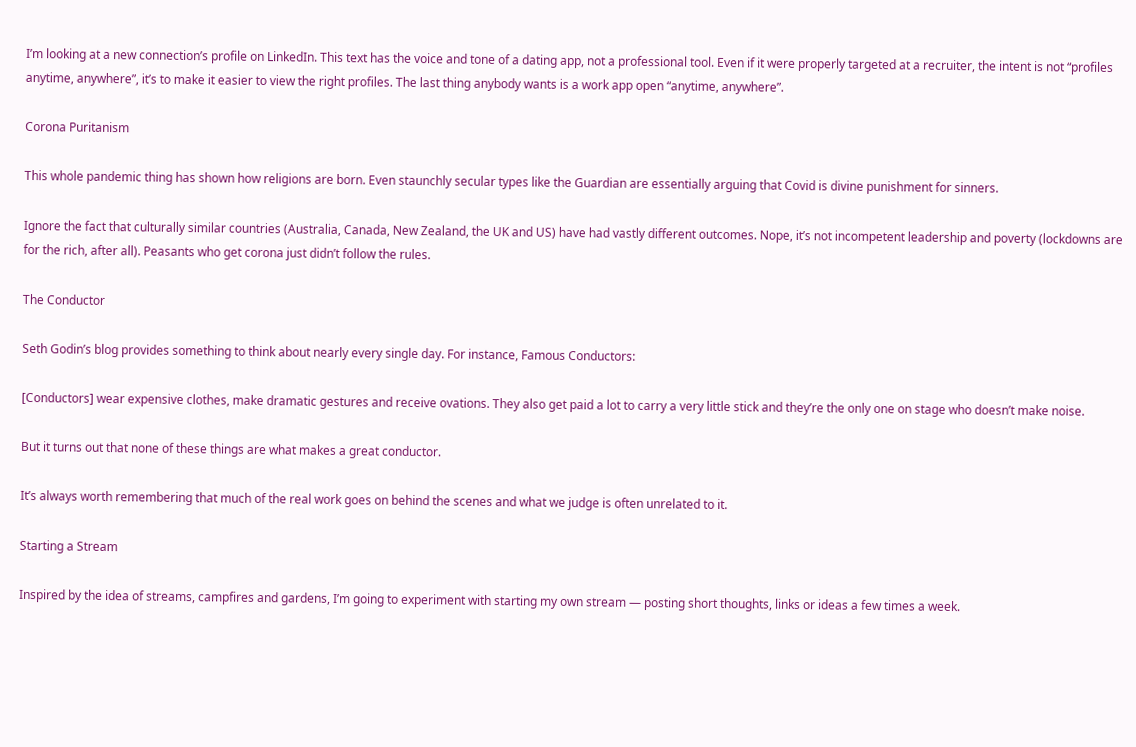I’m looking at a new connection’s profile on LinkedIn. This text has the voice and tone of a dating app, not a professional tool. Even if it were properly targeted at a recruiter, the intent is not “profiles anytime, anywhere”, it’s to make it easier to view the right profiles. The last thing anybody wants is a work app open “anytime, anywhere”.

Corona Puritanism

This whole pandemic thing has shown how religions are born. Even staunchly secular types like the Guardian are essentially arguing that Covid is divine punishment for sinners.

Ignore the fact that culturally similar countries (Australia, Canada, New Zealand, the UK and US) have had vastly different outcomes. Nope, it’s not incompetent leadership and poverty (lockdowns are for the rich, after all). Peasants who get corona just didn’t follow the rules.

The Conductor

Seth Godin’s blog provides something to think about nearly every single day. For instance, Famous Conductors:

[Conductors] wear expensive clothes, make dramatic gestures and receive ovations. They also get paid a lot to carry a very little stick and they’re the only one on stage who doesn’t make noise.

But it turns out that none of these things are what makes a great conductor.

It’s always worth remembering that much of the real work goes on behind the scenes and what we judge is often unrelated to it.

Starting a Stream

Inspired by the idea of streams, campfires and gardens, I’m going to experiment with starting my own stream — posting short thoughts, links or ideas a few times a week.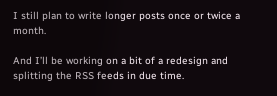I still plan to write longer posts once or twice a month.

And I’ll be working on a bit of a redesign and splitting the RSS feeds in due time.